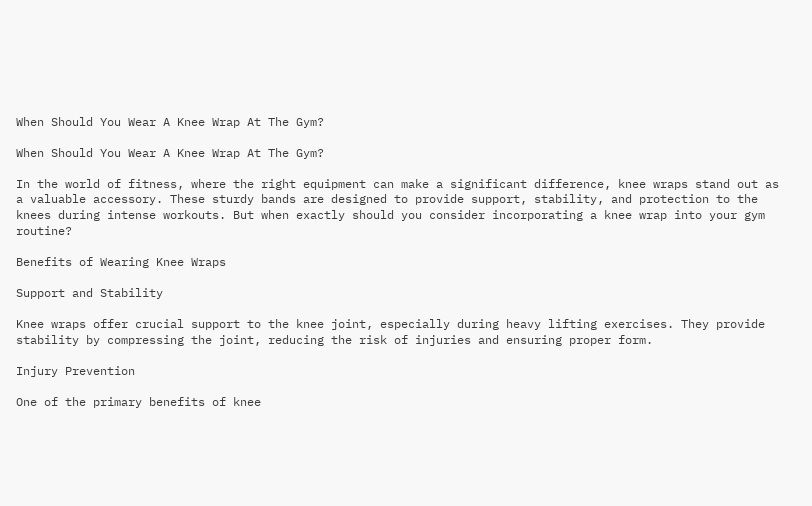When Should You Wear A Knee Wrap At The Gym?

When Should You Wear A Knee Wrap At The Gym?

In the world of fitness, where the right equipment can make a significant difference, knee wraps stand out as a valuable accessory. These sturdy bands are designed to provide support, stability, and protection to the knees during intense workouts. But when exactly should you consider incorporating a knee wrap into your gym routine?

Benefits of Wearing Knee Wraps

Support and Stability

Knee wraps offer crucial support to the knee joint, especially during heavy lifting exercises. They provide stability by compressing the joint, reducing the risk of injuries and ensuring proper form.

Injury Prevention

One of the primary benefits of knee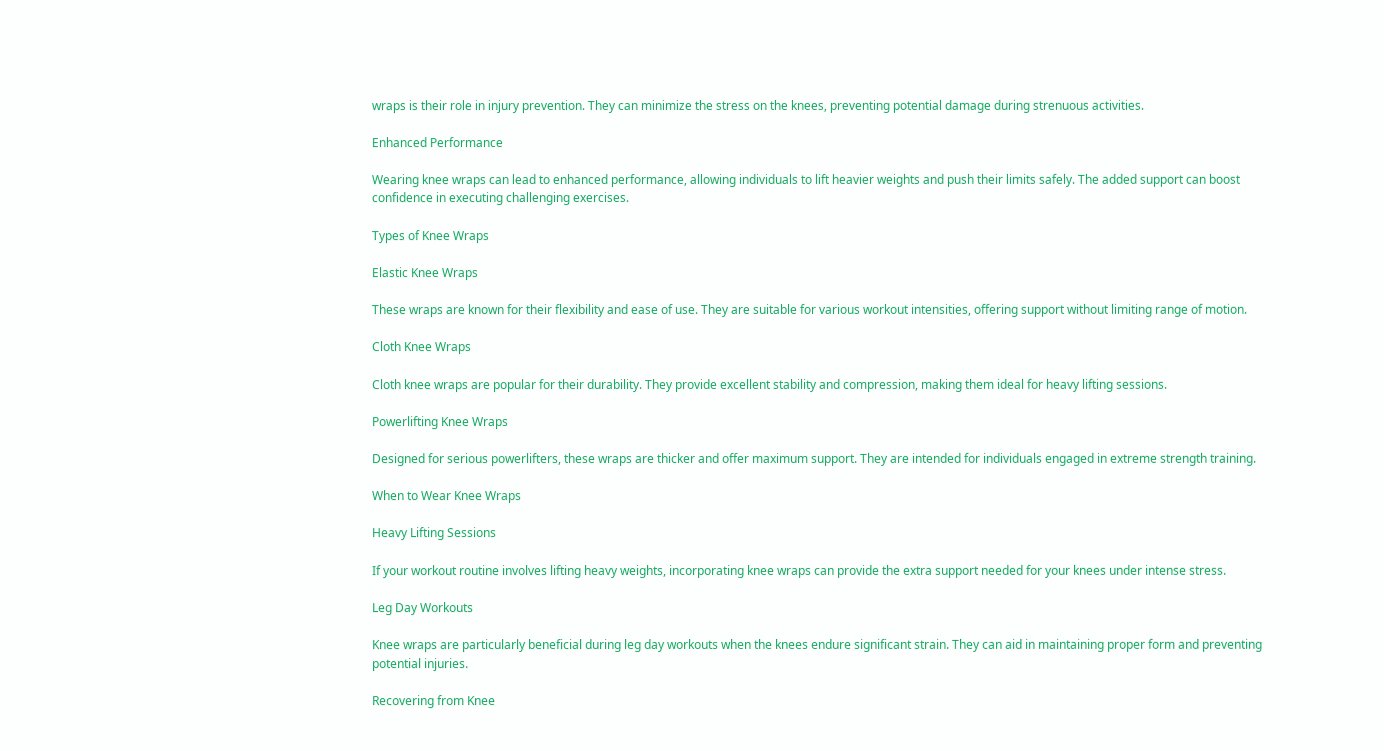wraps is their role in injury prevention. They can minimize the stress on the knees, preventing potential damage during strenuous activities.

Enhanced Performance

Wearing knee wraps can lead to enhanced performance, allowing individuals to lift heavier weights and push their limits safely. The added support can boost confidence in executing challenging exercises.

Types of Knee Wraps

Elastic Knee Wraps

These wraps are known for their flexibility and ease of use. They are suitable for various workout intensities, offering support without limiting range of motion.

Cloth Knee Wraps

Cloth knee wraps are popular for their durability. They provide excellent stability and compression, making them ideal for heavy lifting sessions.

Powerlifting Knee Wraps

Designed for serious powerlifters, these wraps are thicker and offer maximum support. They are intended for individuals engaged in extreme strength training.

When to Wear Knee Wraps

Heavy Lifting Sessions

If your workout routine involves lifting heavy weights, incorporating knee wraps can provide the extra support needed for your knees under intense stress.

Leg Day Workouts

Knee wraps are particularly beneficial during leg day workouts when the knees endure significant strain. They can aid in maintaining proper form and preventing potential injuries.

Recovering from Knee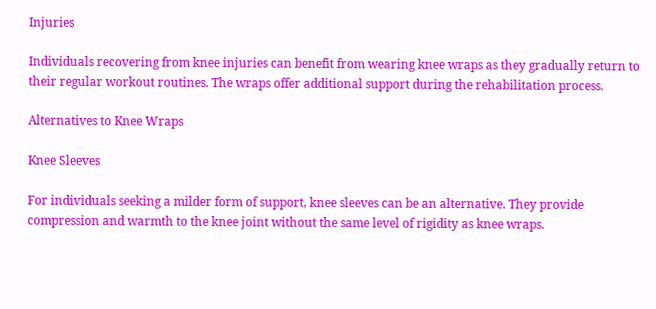Injuries

Individuals recovering from knee injuries can benefit from wearing knee wraps as they gradually return to their regular workout routines. The wraps offer additional support during the rehabilitation process.

Alternatives to Knee Wraps

Knee Sleeves

For individuals seeking a milder form of support, knee sleeves can be an alternative. They provide compression and warmth to the knee joint without the same level of rigidity as knee wraps.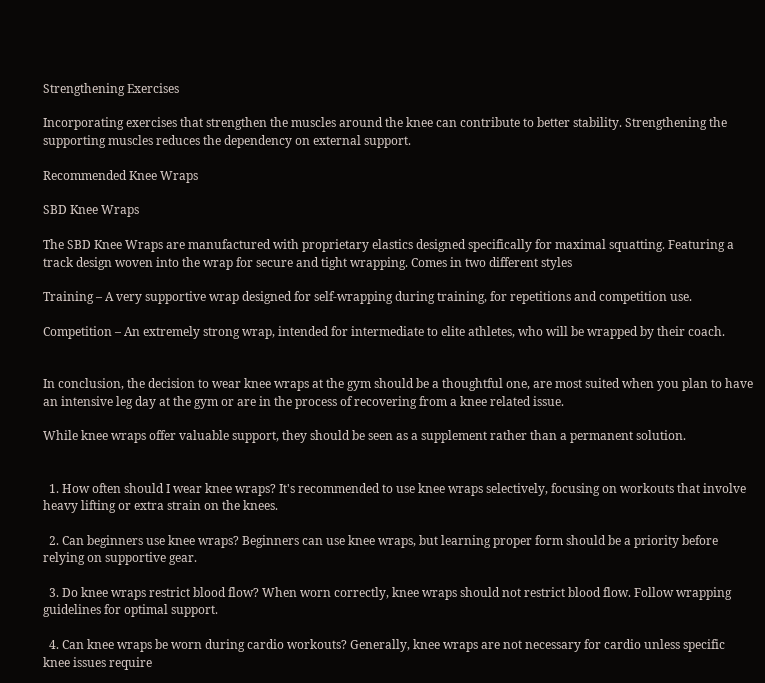Strengthening Exercises

Incorporating exercises that strengthen the muscles around the knee can contribute to better stability. Strengthening the supporting muscles reduces the dependency on external support.

Recommended Knee Wraps

SBD Knee Wraps

The SBD Knee Wraps are manufactured with proprietary elastics designed specifically for maximal squatting. Featuring a track design woven into the wrap for secure and tight wrapping. Comes in two different styles

Training – A very supportive wrap designed for self-wrapping during training, for repetitions and competition use.

Competition – An extremely strong wrap, intended for intermediate to elite athletes, who will be wrapped by their coach.


In conclusion, the decision to wear knee wraps at the gym should be a thoughtful one, are most suited when you plan to have an intensive leg day at the gym or are in the process of recovering from a knee related issue.

While knee wraps offer valuable support, they should be seen as a supplement rather than a permanent solution.


  1. How often should I wear knee wraps? It's recommended to use knee wraps selectively, focusing on workouts that involve heavy lifting or extra strain on the knees.

  2. Can beginners use knee wraps? Beginners can use knee wraps, but learning proper form should be a priority before relying on supportive gear.

  3. Do knee wraps restrict blood flow? When worn correctly, knee wraps should not restrict blood flow. Follow wrapping guidelines for optimal support.

  4. Can knee wraps be worn during cardio workouts? Generally, knee wraps are not necessary for cardio unless specific knee issues require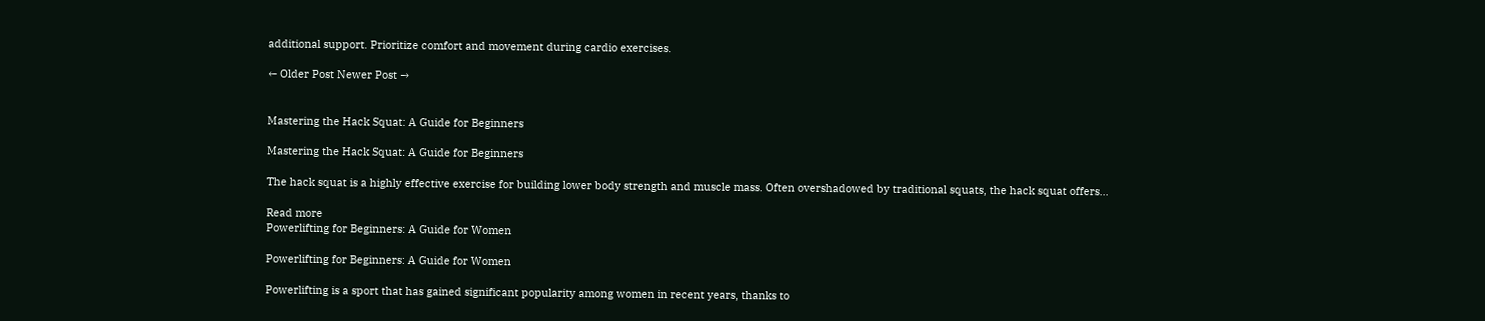additional support. Prioritize comfort and movement during cardio exercises.

← Older Post Newer Post →


Mastering the Hack Squat: A Guide for Beginners

Mastering the Hack Squat: A Guide for Beginners

The hack squat is a highly effective exercise for building lower body strength and muscle mass. Often overshadowed by traditional squats, the hack squat offers...

Read more
Powerlifting for Beginners: A Guide for Women

Powerlifting for Beginners: A Guide for Women

Powerlifting is a sport that has gained significant popularity among women in recent years, thanks to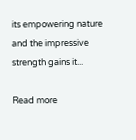its empowering nature and the impressive strength gains it...

Read more